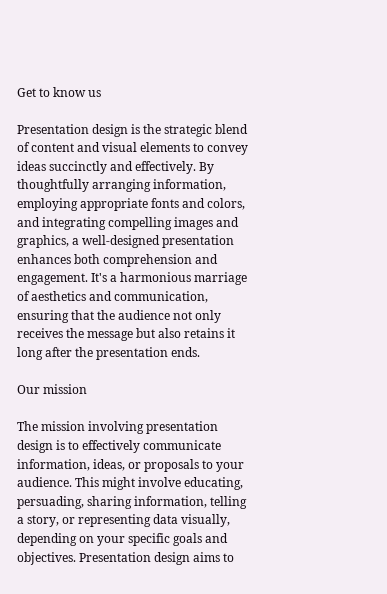Get to know us

Presentation design is the strategic blend of content and visual elements to convey ideas succinctly and effectively. By thoughtfully arranging information, employing appropriate fonts and colors, and integrating compelling images and graphics, a well-designed presentation enhances both comprehension and engagement. It's a harmonious marriage of aesthetics and communication, ensuring that the audience not only receives the message but also retains it long after the presentation ends.

Our mission

The mission involving presentation design is to effectively communicate information, ideas, or proposals to your audience. This might involve educating, persuading, sharing information, telling a story, or representing data visually, depending on your specific goals and objectives. Presentation design aims to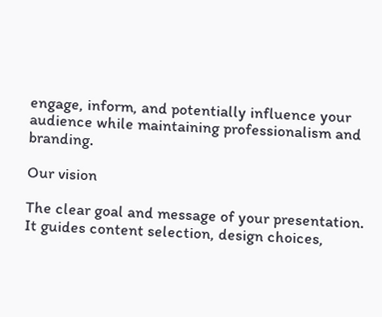engage, inform, and potentially influence your audience while maintaining professionalism and branding.

Our vision

The clear goal and message of your presentation. It guides content selection, design choices,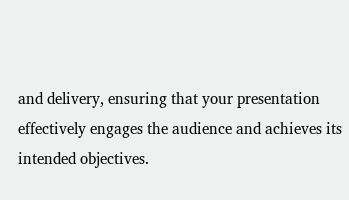and delivery, ensuring that your presentation effectively engages the audience and achieves its intended objectives.